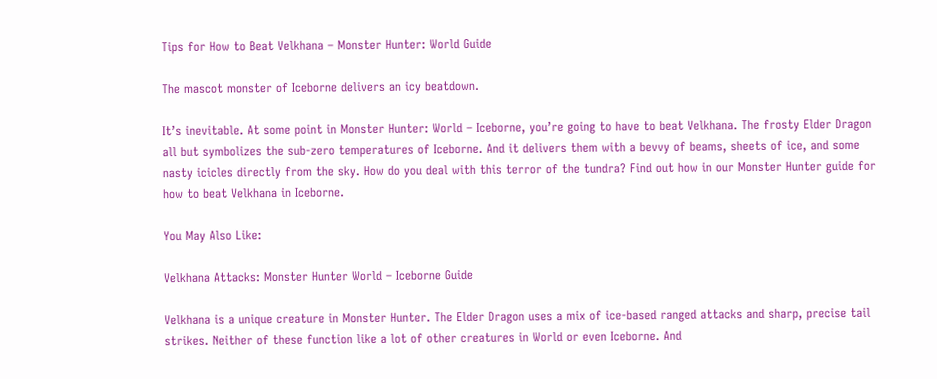Tips for How to Beat Velkhana – Monster Hunter: World Guide

The mascot monster of Iceborne delivers an icy beatdown.

It’s inevitable. At some point in Monster Hunter: World – Iceborne, you’re going to have to beat Velkhana. The frosty Elder Dragon all but symbolizes the sub-zero temperatures of Iceborne. And it delivers them with a bevvy of beams, sheets of ice, and some nasty icicles directly from the sky. How do you deal with this terror of the tundra? Find out how in our Monster Hunter guide for how to beat Velkhana in Iceborne.

You May Also Like:

Velkhana Attacks: Monster Hunter World – Iceborne Guide

Velkhana is a unique creature in Monster Hunter. The Elder Dragon uses a mix of ice-based ranged attacks and sharp, precise tail strikes. Neither of these function like a lot of other creatures in World or even Iceborne. And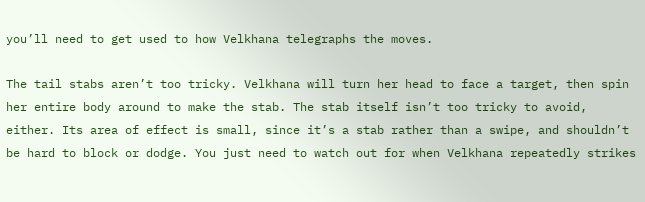you’ll need to get used to how Velkhana telegraphs the moves.

The tail stabs aren’t too tricky. Velkhana will turn her head to face a target, then spin her entire body around to make the stab. The stab itself isn’t too tricky to avoid, either. Its area of effect is small, since it’s a stab rather than a swipe, and shouldn’t be hard to block or dodge. You just need to watch out for when Velkhana repeatedly strikes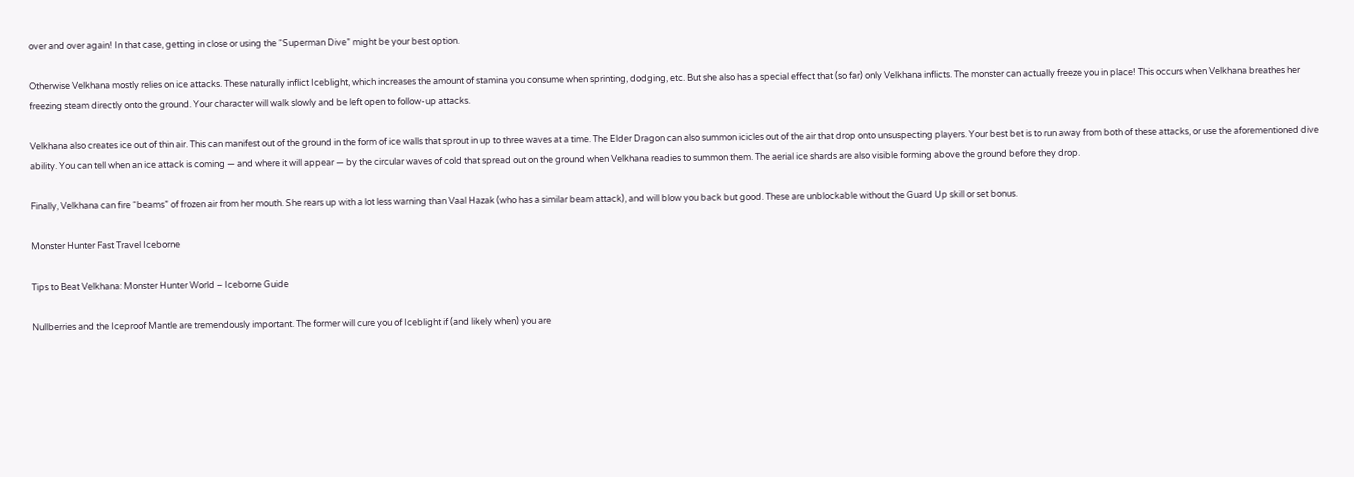over and over again! In that case, getting in close or using the “Superman Dive” might be your best option.

Otherwise Velkhana mostly relies on ice attacks. These naturally inflict Iceblight, which increases the amount of stamina you consume when sprinting, dodging, etc. But she also has a special effect that (so far) only Velkhana inflicts. The monster can actually freeze you in place! This occurs when Velkhana breathes her freezing steam directly onto the ground. Your character will walk slowly and be left open to follow-up attacks.

Velkhana also creates ice out of thin air. This can manifest out of the ground in the form of ice walls that sprout in up to three waves at a time. The Elder Dragon can also summon icicles out of the air that drop onto unsuspecting players. Your best bet is to run away from both of these attacks, or use the aforementioned dive ability. You can tell when an ice attack is coming — and where it will appear — by the circular waves of cold that spread out on the ground when Velkhana readies to summon them. The aerial ice shards are also visible forming above the ground before they drop.

Finally, Velkhana can fire “beams” of frozen air from her mouth. She rears up with a lot less warning than Vaal Hazak (who has a similar beam attack), and will blow you back but good. These are unblockable without the Guard Up skill or set bonus.

Monster Hunter Fast Travel Iceborne

Tips to Beat Velkhana: Monster Hunter World – Iceborne Guide

Nullberries and the Iceproof Mantle are tremendously important. The former will cure you of Iceblight if (and likely when) you are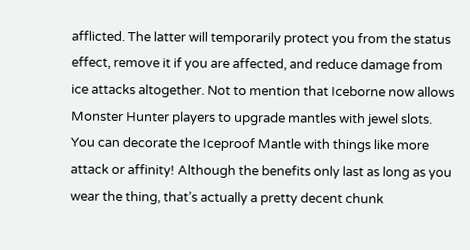afflicted. The latter will temporarily protect you from the status effect, remove it if you are affected, and reduce damage from ice attacks altogether. Not to mention that Iceborne now allows Monster Hunter players to upgrade mantles with jewel slots. You can decorate the Iceproof Mantle with things like more attack or affinity! Although the benefits only last as long as you wear the thing, that’s actually a pretty decent chunk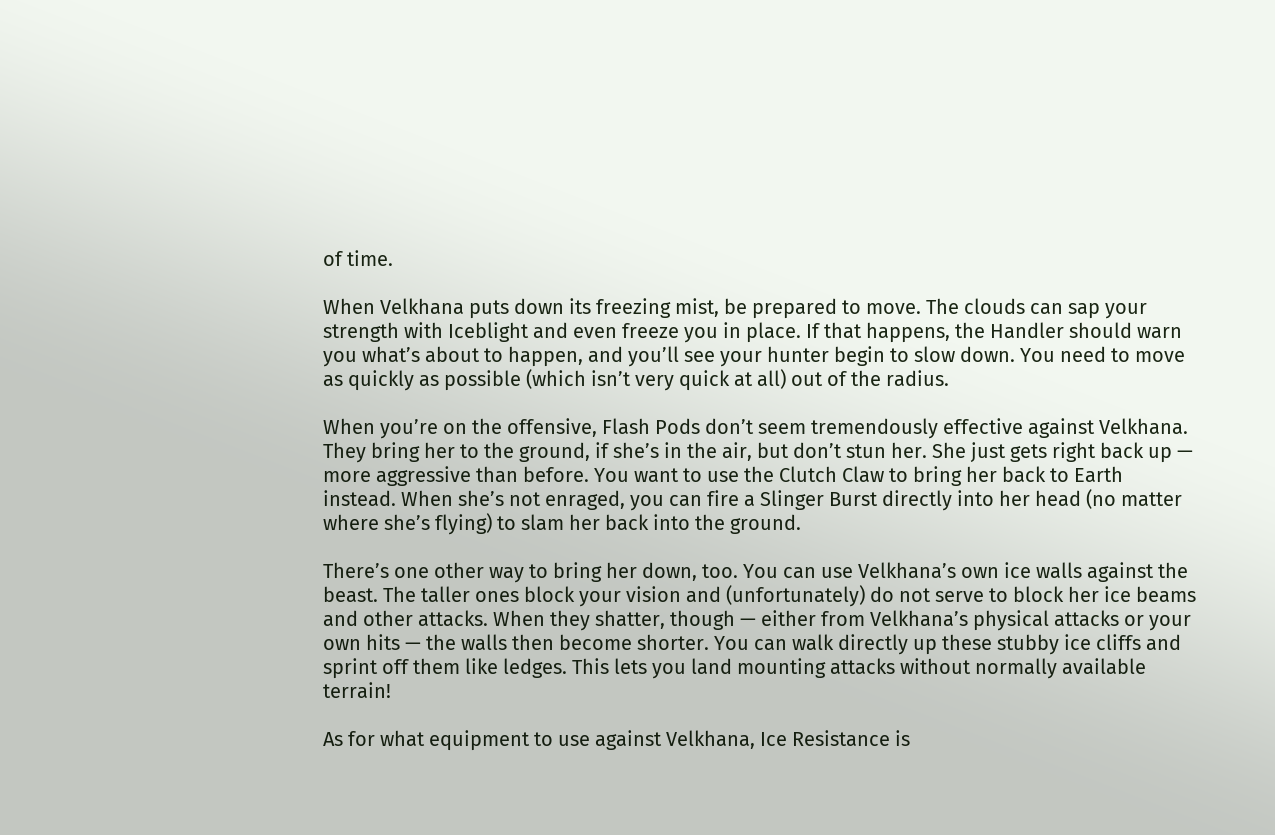of time.

When Velkhana puts down its freezing mist, be prepared to move. The clouds can sap your strength with Iceblight and even freeze you in place. If that happens, the Handler should warn you what’s about to happen, and you’ll see your hunter begin to slow down. You need to move as quickly as possible (which isn’t very quick at all) out of the radius.

When you’re on the offensive, Flash Pods don’t seem tremendously effective against Velkhana. They bring her to the ground, if she’s in the air, but don’t stun her. She just gets right back up — more aggressive than before. You want to use the Clutch Claw to bring her back to Earth instead. When she’s not enraged, you can fire a Slinger Burst directly into her head (no matter where she’s flying) to slam her back into the ground.

There’s one other way to bring her down, too. You can use Velkhana’s own ice walls against the beast. The taller ones block your vision and (unfortunately) do not serve to block her ice beams and other attacks. When they shatter, though — either from Velkhana’s physical attacks or your own hits — the walls then become shorter. You can walk directly up these stubby ice cliffs and sprint off them like ledges. This lets you land mounting attacks without normally available terrain!

As for what equipment to use against Velkhana, Ice Resistance is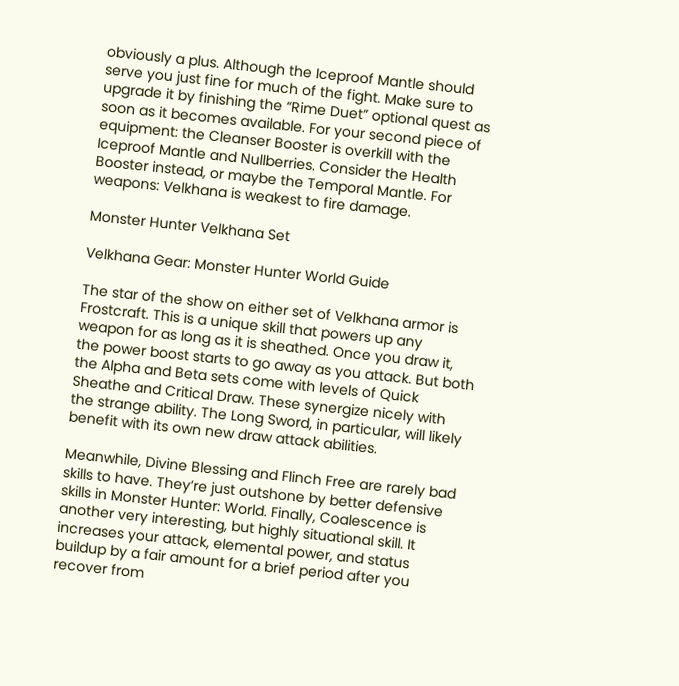obviously a plus. Although the Iceproof Mantle should serve you just fine for much of the fight. Make sure to upgrade it by finishing the “Rime Duet” optional quest as soon as it becomes available. For your second piece of equipment: the Cleanser Booster is overkill with the Iceproof Mantle and Nullberries. Consider the Health Booster instead, or maybe the Temporal Mantle. For weapons: Velkhana is weakest to fire damage.

Monster Hunter Velkhana Set

Velkhana Gear: Monster Hunter World Guide

The star of the show on either set of Velkhana armor is Frostcraft. This is a unique skill that powers up any weapon for as long as it is sheathed. Once you draw it, the power boost starts to go away as you attack. But both the Alpha and Beta sets come with levels of Quick Sheathe and Critical Draw. These synergize nicely with the strange ability. The Long Sword, in particular, will likely benefit with its own new draw attack abilities.

Meanwhile, Divine Blessing and Flinch Free are rarely bad skills to have. They’re just outshone by better defensive skills in Monster Hunter: World. Finally, Coalescence is another very interesting, but highly situational skill. It increases your attack, elemental power, and status buildup by a fair amount for a brief period after you recover from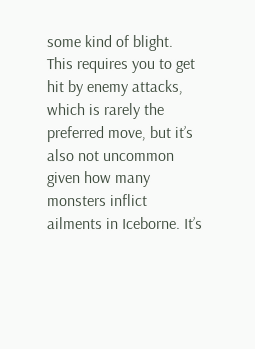some kind of blight. This requires you to get hit by enemy attacks, which is rarely the preferred move, but it’s also not uncommon given how many monsters inflict ailments in Iceborne. It’s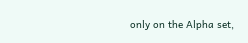only on the Alpha set,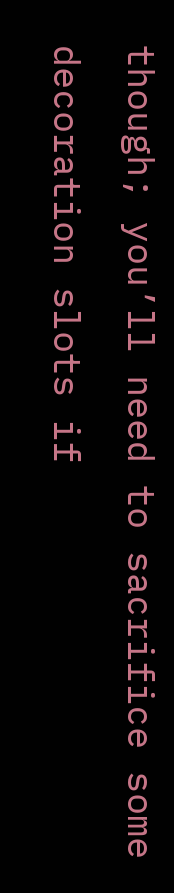though; you’ll need to sacrifice some decoration slots if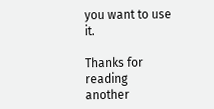you want to use it.

Thanks for reading another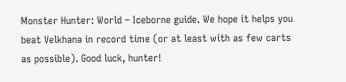Monster Hunter: World – Iceborne guide. We hope it helps you beat Velkhana in record time (or at least with as few carts as possible). Good luck, hunter!